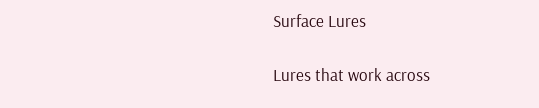Surface Lures

Lures that work across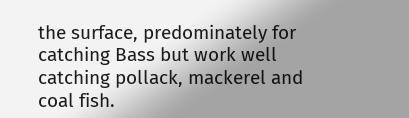the surface, predominately for catching Bass but work well catching pollack, mackerel and coal fish.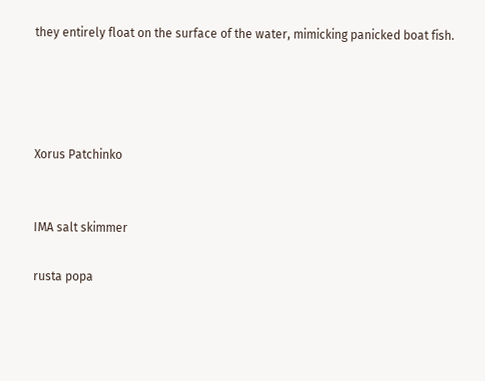they entirely float on the surface of the water, mimicking panicked boat fish.




Xorus Patchinko


IMA salt skimmer

rusta popa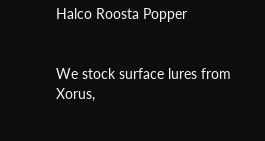Halco Roosta Popper


We stock surface lures from Xorus,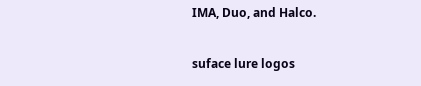IMA, Duo, and Halco.

suface lure logos